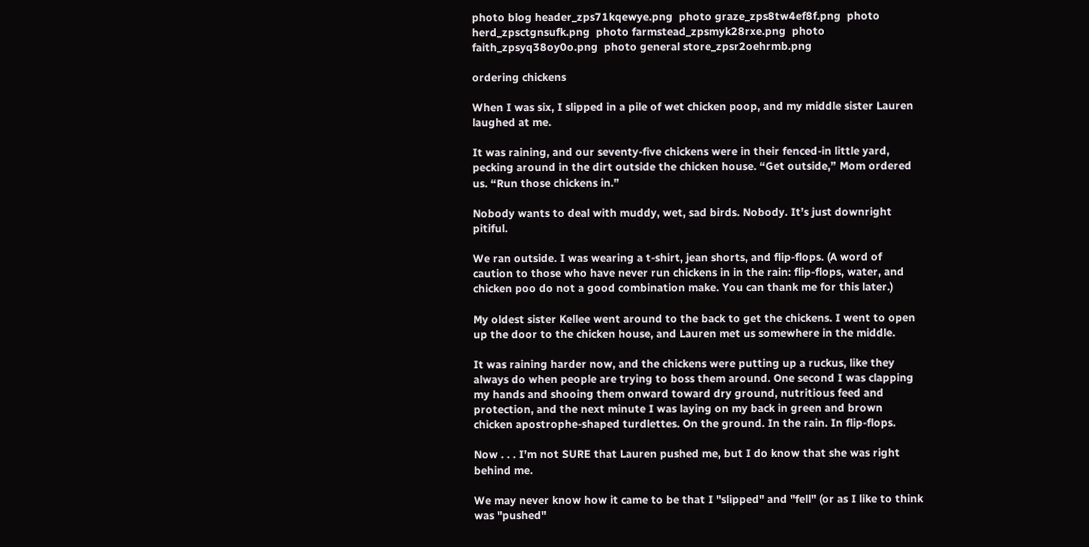photo blog header_zps71kqewye.png  photo graze_zps8tw4ef8f.png  photo herd_zpsctgnsufk.png  photo farmstead_zpsmyk28rxe.png  photo faith_zpsyq38oy0o.png  photo general store_zpsr2oehrmb.png

ordering chickens

When I was six, I slipped in a pile of wet chicken poop, and my middle sister Lauren laughed at me.

It was raining, and our seventy-five chickens were in their fenced-in little yard, pecking around in the dirt outside the chicken house. “Get outside,” Mom ordered us. “Run those chickens in.”

Nobody wants to deal with muddy, wet, sad birds. Nobody. It’s just downright pitiful.

We ran outside. I was wearing a t-shirt, jean shorts, and flip-flops. (A word of caution to those who have never run chickens in in the rain: flip-flops, water, and chicken poo do not a good combination make. You can thank me for this later.)

My oldest sister Kellee went around to the back to get the chickens. I went to open up the door to the chicken house, and Lauren met us somewhere in the middle.

It was raining harder now, and the chickens were putting up a ruckus, like they always do when people are trying to boss them around. One second I was clapping my hands and shooing them onward toward dry ground, nutritious feed and protection, and the next minute I was laying on my back in green and brown chicken apostrophe-shaped turdlettes. On the ground. In the rain. In flip-flops.

Now . . . I’m not SURE that Lauren pushed me, but I do know that she was right behind me.

We may never know how it came to be that I "slipped" and "fell" (or as I like to think was "pushed"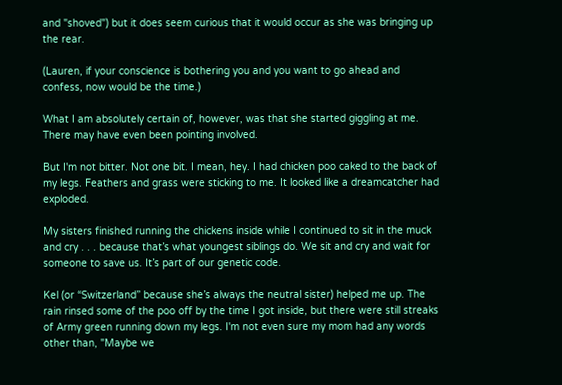and "shoved") but it does seem curious that it would occur as she was bringing up the rear.

(Lauren, if your conscience is bothering you and you want to go ahead and confess, now would be the time.)

What I am absolutely certain of, however, was that she started giggling at me. There may have even been pointing involved.

But I'm not bitter. Not one bit. I mean, hey. I had chicken poo caked to the back of my legs. Feathers and grass were sticking to me. It looked like a dreamcatcher had exploded.

My sisters finished running the chickens inside while I continued to sit in the muck and cry . . . because that’s what youngest siblings do. We sit and cry and wait for someone to save us. It’s part of our genetic code.

Kel (or “Switzerland” because she’s always the neutral sister) helped me up. The rain rinsed some of the poo off by the time I got inside, but there were still streaks of Army green running down my legs. I'm not even sure my mom had any words other than, "Maybe we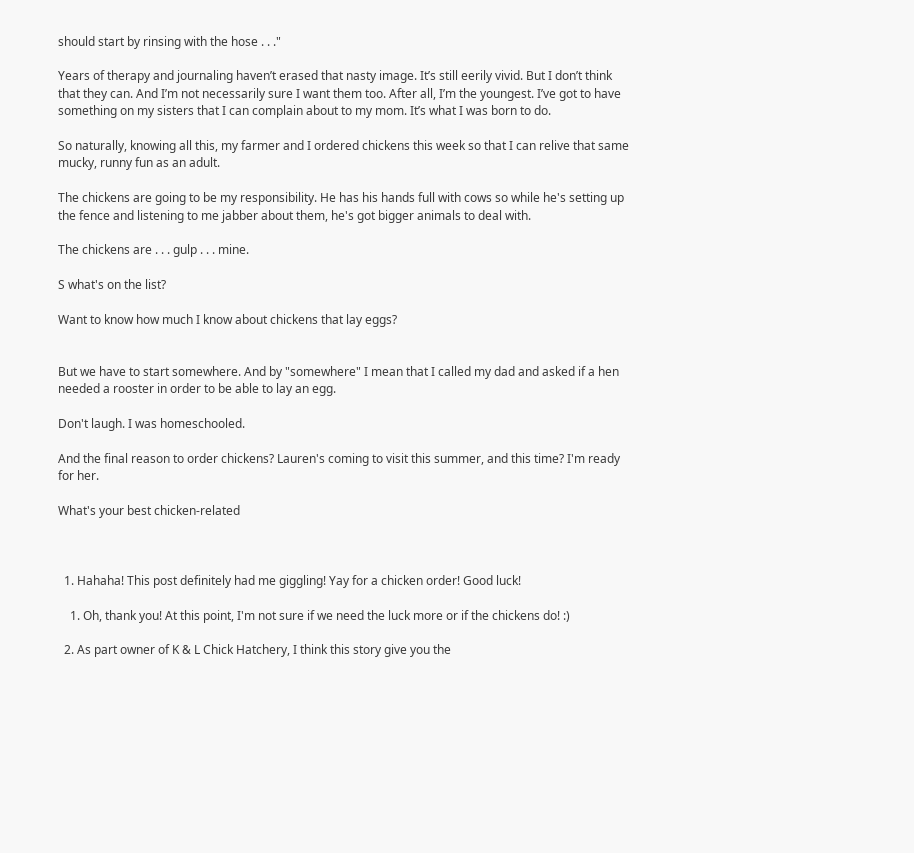should start by rinsing with the hose . . ."

Years of therapy and journaling haven’t erased that nasty image. It’s still eerily vivid. But I don’t think that they can. And I’m not necessarily sure I want them too. After all, I’m the youngest. I’ve got to have something on my sisters that I can complain about to my mom. It’s what I was born to do.

So naturally, knowing all this, my farmer and I ordered chickens this week so that I can relive that same mucky, runny fun as an adult.

The chickens are going to be my responsibility. He has his hands full with cows so while he's setting up the fence and listening to me jabber about them, he's got bigger animals to deal with.

The chickens are . . . gulp . . . mine.

S what's on the list?

Want to know how much I know about chickens that lay eggs?


But we have to start somewhere. And by "somewhere" I mean that I called my dad and asked if a hen needed a rooster in order to be able to lay an egg.

Don't laugh. I was homeschooled.

And the final reason to order chickens? Lauren's coming to visit this summer, and this time? I'm ready for her.

What's your best chicken-related



  1. Hahaha! This post definitely had me giggling! Yay for a chicken order! Good luck!

    1. Oh, thank you! At this point, I'm not sure if we need the luck more or if the chickens do! :)

  2. As part owner of K & L Chick Hatchery, I think this story give you the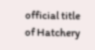official title of Hatchery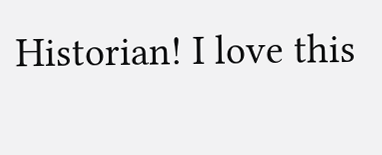Historian! I love this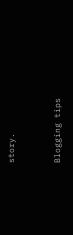story.


Blogging tips